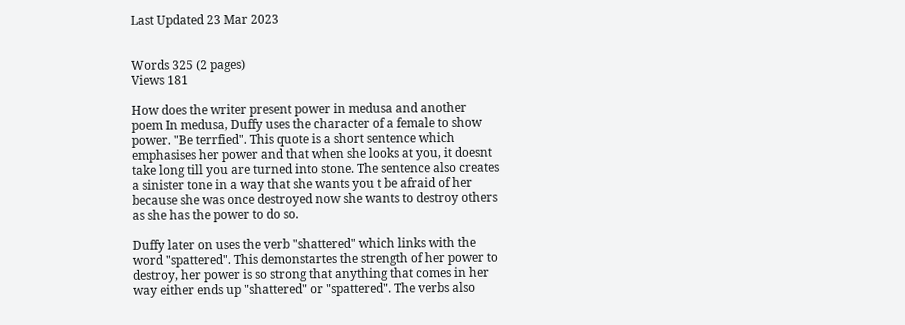Last Updated 23 Mar 2023


Words 325 (2 pages)
Views 181

How does the writer present power in medusa and another poem In medusa, Duffy uses the character of a female to show power. "Be terrfied". This quote is a short sentence which emphasises her power and that when she looks at you, it doesnt take long till you are turned into stone. The sentence also creates a sinister tone in a way that she wants you t be afraid of her because she was once destroyed now she wants to destroy others as she has the power to do so.

Duffy later on uses the verb "shattered" which links with the word "spattered". This demonstartes the strength of her power to destroy, her power is so strong that anything that comes in her way either ends up "shattered" or "spattered". The verbs also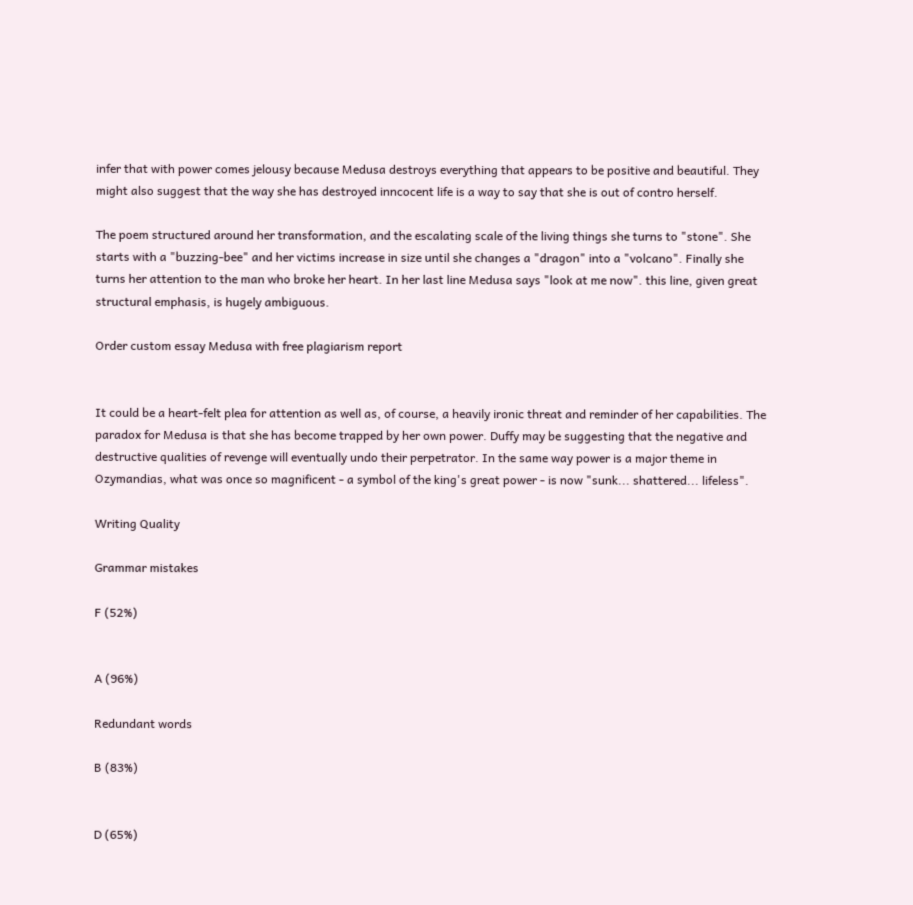infer that with power comes jelousy because Medusa destroys everything that appears to be positive and beautiful. They might also suggest that the way she has destroyed inncocent life is a way to say that she is out of contro herself.

The poem structured around her transformation, and the escalating scale of the living things she turns to "stone". She starts with a "buzzing-bee" and her victims increase in size until she changes a "dragon" into a "volcano". Finally she turns her attention to the man who broke her heart. In her last line Medusa says "look at me now". this line, given great structural emphasis, is hugely ambiguous.

Order custom essay Medusa with free plagiarism report


It could be a heart-felt plea for attention as well as, of course, a heavily ironic threat and reminder of her capabilities. The paradox for Medusa is that she has become trapped by her own power. Duffy may be suggesting that the negative and destructive qualities of revenge will eventually undo their perpetrator. In the same way power is a major theme in Ozymandias, what was once so magnificent - a symbol of the king's great power - is now "sunk... shattered... lifeless".

Writing Quality

Grammar mistakes

F (52%)


A (96%)

Redundant words

B (83%)


D (65%)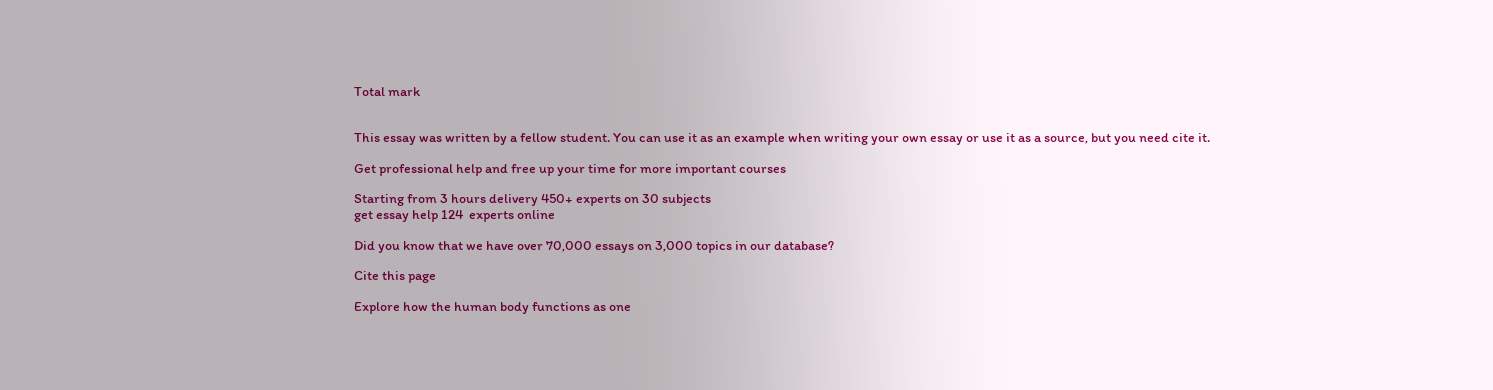Total mark


This essay was written by a fellow student. You can use it as an example when writing your own essay or use it as a source, but you need cite it.

Get professional help and free up your time for more important courses

Starting from 3 hours delivery 450+ experts on 30 subjects
get essay help 124  experts online

Did you know that we have over 70,000 essays on 3,000 topics in our database?

Cite this page

Explore how the human body functions as one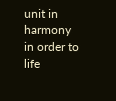unit in harmony in order to life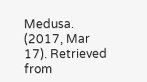Medusa. (2017, Mar 17). Retrieved from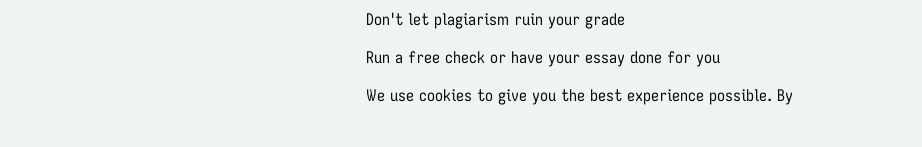Don't let plagiarism ruin your grade

Run a free check or have your essay done for you

We use cookies to give you the best experience possible. By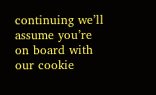continuing we’ll assume you’re on board with our cookie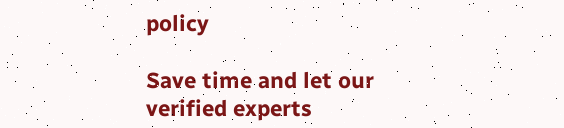policy

Save time and let our verified experts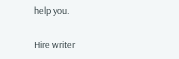help you.

Hire writer